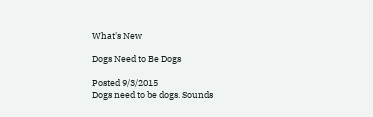What's New

Dogs Need to Be Dogs

Posted 9/3/2015
Dogs need to be dogs. Sounds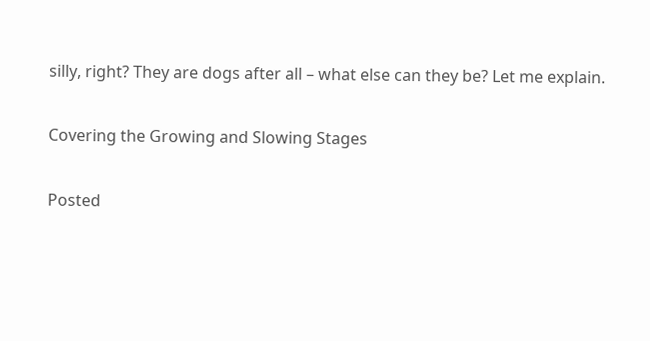silly, right? They are dogs after all – what else can they be? Let me explain.

Covering the Growing and Slowing Stages

Posted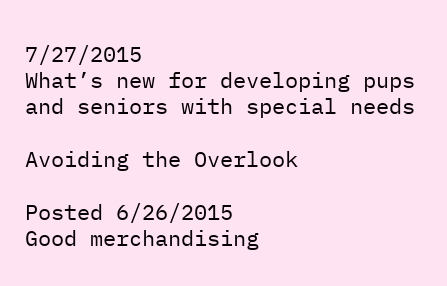7/27/2015
What’s new for developing pups and seniors with special needs

Avoiding the Overlook

Posted 6/26/2015
Good merchandising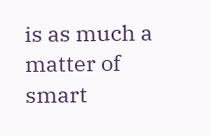is as much a matter of smart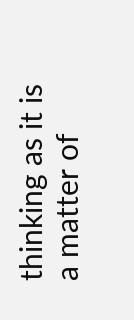thinking as it is a matter of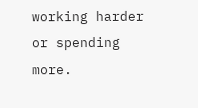working harder or spending more.